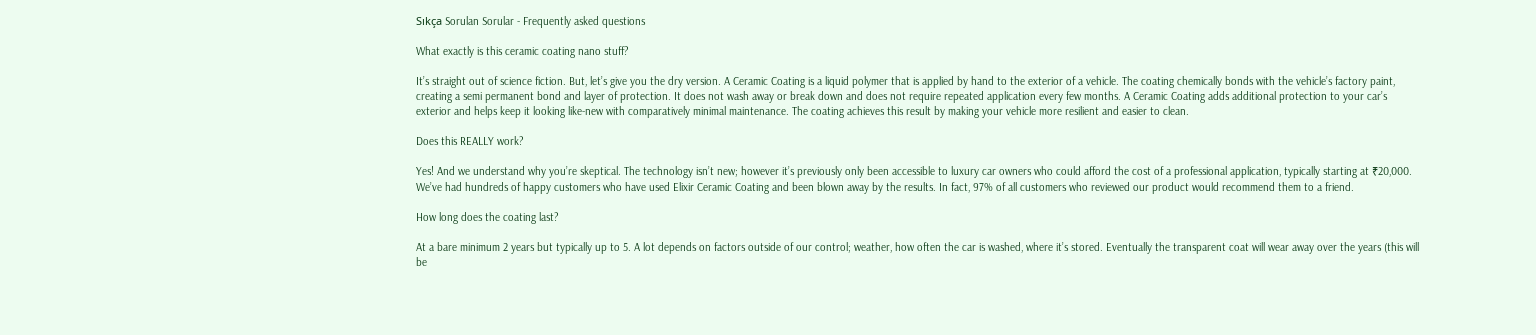Sıkça Sorulan Sorular - Frequently asked questions

What exactly is this ceramic coating nano stuff?

It’s straight out of science fiction. But, let’s give you the dry version. A Ceramic Coating is a liquid polymer that is applied by hand to the exterior of a vehicle. The coating chemically bonds with the vehicle’s factory paint, creating a semi permanent bond and layer of protection. It does not wash away or break down and does not require repeated application every few months. A Ceramic Coating adds additional protection to your car’s exterior and helps keep it looking like-new with comparatively minimal maintenance. The coating achieves this result by making your vehicle more resilient and easier to clean.

Does this REALLY work?

Yes! And we understand why you’re skeptical. The technology isn’t new; however it’s previously only been accessible to luxury car owners who could afford the cost of a professional application, typically starting at ₹20,000. We’ve had hundreds of happy customers who have used Elixir Ceramic Coating and been blown away by the results. In fact, 97% of all customers who reviewed our product would recommend them to a friend.

How long does the coating last?

At a bare minimum 2 years but typically up to 5. A lot depends on factors outside of our control; weather, how often the car is washed, where it’s stored. Eventually the transparent coat will wear away over the years (this will be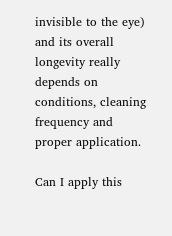invisible to the eye) and its overall longevity really depends on conditions, cleaning frequency and proper application.

Can I apply this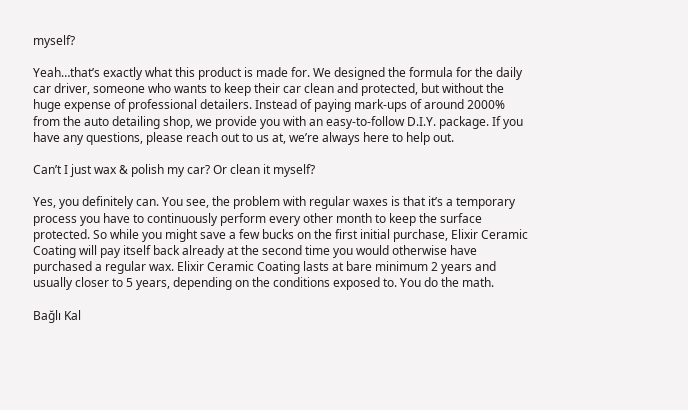myself?

Yeah…that’s exactly what this product is made for. We designed the formula for the daily car driver, someone who wants to keep their car clean and protected, but without the huge expense of professional detailers. Instead of paying mark-ups of around 2000% from the auto detailing shop, we provide you with an easy-to-follow D.I.Y. package. If you have any questions, please reach out to us at, we’re always here to help out.

Can’t I just wax & polish my car? Or clean it myself?

Yes, you definitely can. You see, the problem with regular waxes is that it’s a temporary process you have to continuously perform every other month to keep the surface protected. So while you might save a few bucks on the first initial purchase, Elixir Ceramic Coating will pay itself back already at the second time you would otherwise have purchased a regular wax. Elixir Ceramic Coating lasts at bare minimum 2 years and usually closer to 5 years, depending on the conditions exposed to. You do the math.

Bağlı Kal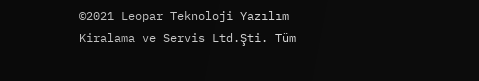©2021 Leopar Teknoloji Yazılım Kiralama ve Servis Ltd.Şti. Tüm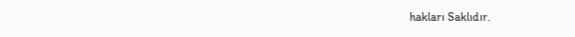hakları Saklıdır.